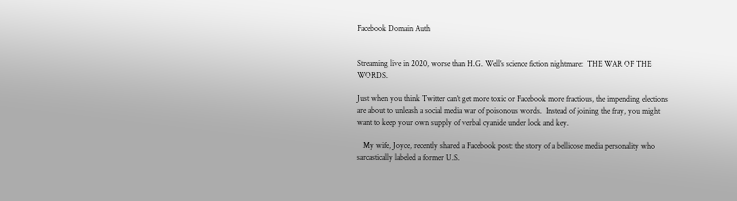Facebook Domain Auth


Streaming live in 2020, worse than H.G. Well’s science fiction nightmare:  THE WAR OF THE WORDS.

Just when you think Twitter can’t get more toxic or Facebook more fractious, the impending elections are about to unleash a social media war of poisonous words.  Instead of joining the fray, you might want to keep your own supply of verbal cyanide under lock and key.

   My wife, Joyce, recently shared a Facebook post: the story of a bellicose media personality who sarcastically labeled a former U.S.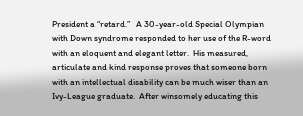President a “retard.”   A 30-year-old Special Olympian with Down syndrome responded to her use of the R-word with an eloquent and elegant letter.  His measured, articulate and kind response proves that someone born with an intellectual disability can be much wiser than an Ivy-League graduate.  After winsomely educating this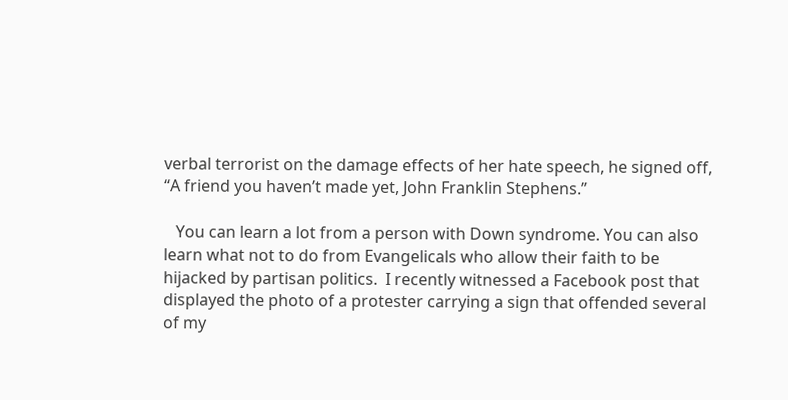verbal terrorist on the damage effects of her hate speech, he signed off, “A friend you haven’t made yet, John Franklin Stephens.”

   You can learn a lot from a person with Down syndrome. You can also learn what not to do from Evangelicals who allow their faith to be hijacked by partisan politics.  I recently witnessed a Facebook post that displayed the photo of a protester carrying a sign that offended several of my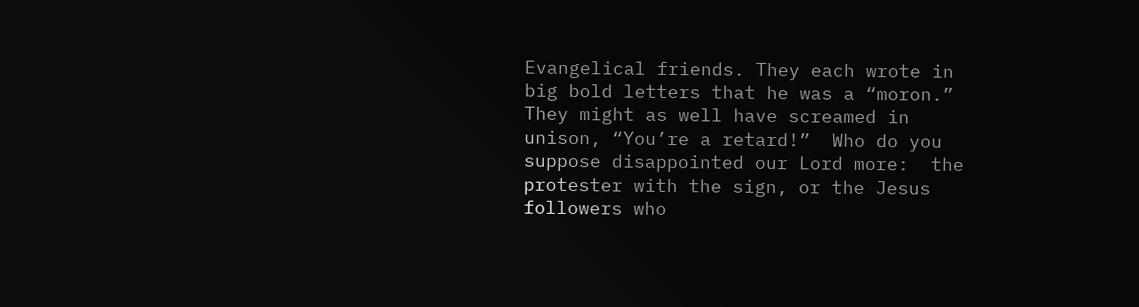Evangelical friends. They each wrote in big bold letters that he was a “moron.”  They might as well have screamed in unison, “You’re a retard!”  Who do you suppose disappointed our Lord more:  the protester with the sign, or the Jesus followers who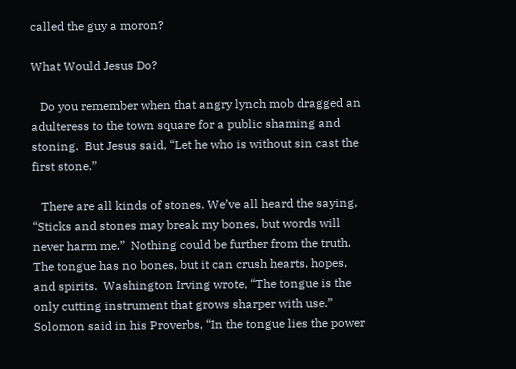called the guy a moron?

What Would Jesus Do?

   Do you remember when that angry lynch mob dragged an adulteress to the town square for a public shaming and stoning.  But Jesus said, “Let he who is without sin cast the first stone.”

   There are all kinds of stones. We’ve all heard the saying, “Sticks and stones may break my bones, but words will never harm me.”  Nothing could be further from the truth.  The tongue has no bones, but it can crush hearts, hopes, and spirits.  Washington Irving wrote, “The tongue is the only cutting instrument that grows sharper with use.”  Solomon said in his Proverbs, “In the tongue lies the power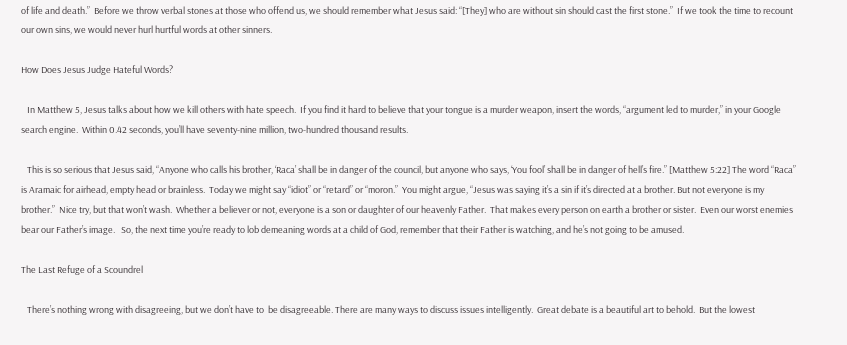of life and death.”  Before we throw verbal stones at those who offend us, we should remember what Jesus said: “[They] who are without sin should cast the first stone.”  If we took the time to recount our own sins, we would never hurl hurtful words at other sinners.

How Does Jesus Judge Hateful Words?

   In Matthew 5, Jesus talks about how we kill others with hate speech.  If you find it hard to believe that your tongue is a murder weapon, insert the words, “argument led to murder,” in your Google search engine.  Within 0.42 seconds, you’ll have seventy-nine million, two-hundred thousand results.

   This is so serious that Jesus said, “Anyone who calls his brother, ‘Raca’ shall be in danger of the council, but anyone who says, ‘You fool’ shall be in danger of hell’s fire.” [Matthew 5:22] The word “Raca” is Aramaic for airhead, empty head or brainless.  Today we might say “idiot” or “retard” or “moron.”  You might argue, “Jesus was saying it’s a sin if it’s directed at a brother. But not everyone is my brother.”  Nice try, but that won’t wash.  Whether a believer or not, everyone is a son or daughter of our heavenly Father.  That makes every person on earth a brother or sister.  Even our worst enemies bear our Father’s image.   So, the next time you’re ready to lob demeaning words at a child of God, remember that their Father is watching, and he’s not going to be amused.

The Last Refuge of a Scoundrel

   There’s nothing wrong with disagreeing, but we don’t have to  be disagreeable. There are many ways to discuss issues intelligently.  Great debate is a beautiful art to behold.  But the lowest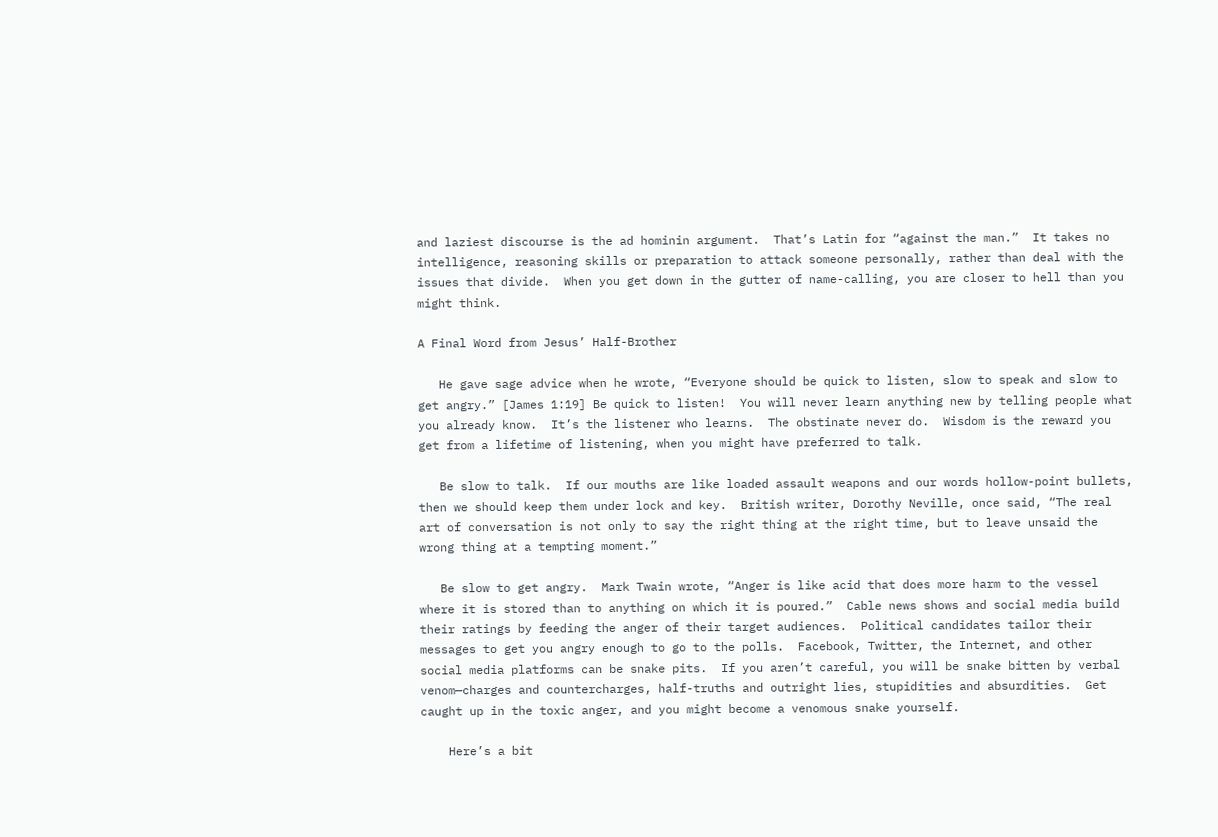and laziest discourse is the ad hominin argument.  That’s Latin for “against the man.”  It takes no intelligence, reasoning skills or preparation to attack someone personally, rather than deal with the issues that divide.  When you get down in the gutter of name-calling, you are closer to hell than you might think.

A Final Word from Jesus’ Half-Brother

   He gave sage advice when he wrote, “Everyone should be quick to listen, slow to speak and slow to get angry.” [James 1:19] Be quick to listen!  You will never learn anything new by telling people what you already know.  It’s the listener who learns.  The obstinate never do.  Wisdom is the reward you get from a lifetime of listening, when you might have preferred to talk.

   Be slow to talk.  If our mouths are like loaded assault weapons and our words hollow-point bullets, then we should keep them under lock and key.  British writer, Dorothy Neville, once said, “The real art of conversation is not only to say the right thing at the right time, but to leave unsaid the wrong thing at a tempting moment.”

   Be slow to get angry.  Mark Twain wrote, “Anger is like acid that does more harm to the vessel where it is stored than to anything on which it is poured.”  Cable news shows and social media build their ratings by feeding the anger of their target audiences.  Political candidates tailor their messages to get you angry enough to go to the polls.  Facebook, Twitter, the Internet, and other social media platforms can be snake pits.  If you aren’t careful, you will be snake bitten by verbal venom—charges and countercharges, half-truths and outright lies, stupidities and absurdities.  Get caught up in the toxic anger, and you might become a venomous snake yourself.

    Here’s a bit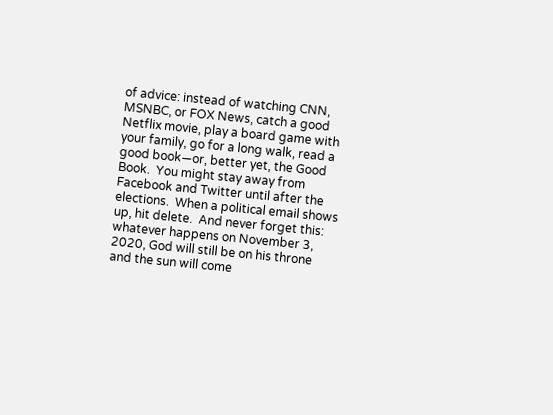of advice: instead of watching CNN, MSNBC, or FOX News, catch a good Netflix movie, play a board game with your family, go for a long walk, read a good book—or, better yet, the Good Book.  You might stay away from Facebook and Twitter until after the elections.  When a political email shows up, hit delete.  And never forget this:  whatever happens on November 3, 2020, God will still be on his throne and the sun will come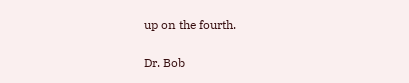up on the fourth.

Dr. Bob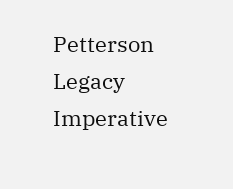Petterson
Legacy Imperative